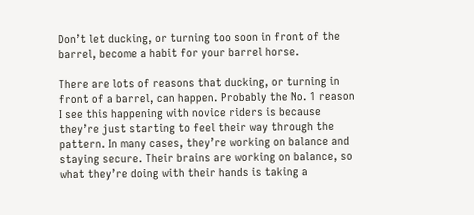Don’t let ducking, or turning too soon in front of the barrel, become a habit for your barrel horse.

There are lots of reasons that ducking, or turning in front of a barrel, can happen. Probably the No. 1 reason I see this happening with novice riders is because they’re just starting to feel their way through the pattern. In many cases, they’re working on balance and staying secure. Their brains are working on balance, so what they’re doing with their hands is taking a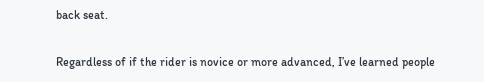back seat.

Regardless of if the rider is novice or more advanced, I’ve learned people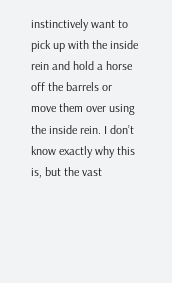instinctively want to pick up with the inside rein and hold a horse off the barrels or move them over using the inside rein. I don’t know exactly why this is, but the vast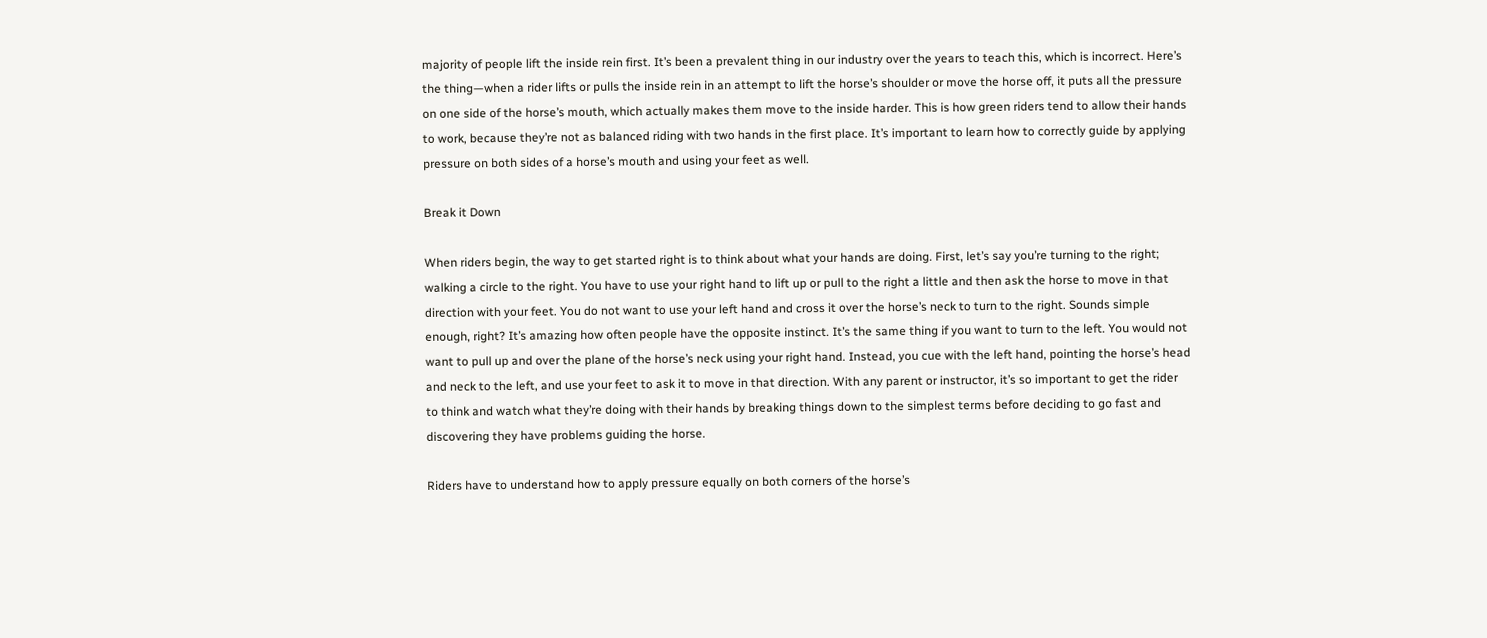majority of people lift the inside rein first. It’s been a prevalent thing in our industry over the years to teach this, which is incorrect. Here’s the thing—when a rider lifts or pulls the inside rein in an attempt to lift the horse’s shoulder or move the horse off, it puts all the pressure on one side of the horse’s mouth, which actually makes them move to the inside harder. This is how green riders tend to allow their hands to work, because they’re not as balanced riding with two hands in the first place. It’s important to learn how to correctly guide by applying pressure on both sides of a horse’s mouth and using your feet as well.

Break it Down

When riders begin, the way to get started right is to think about what your hands are doing. First, let’s say you’re turning to the right; walking a circle to the right. You have to use your right hand to lift up or pull to the right a little and then ask the horse to move in that direction with your feet. You do not want to use your left hand and cross it over the horse’s neck to turn to the right. Sounds simple enough, right? It’s amazing how often people have the opposite instinct. It’s the same thing if you want to turn to the left. You would not want to pull up and over the plane of the horse’s neck using your right hand. Instead, you cue with the left hand, pointing the horse’s head and neck to the left, and use your feet to ask it to move in that direction. With any parent or instructor, it’s so important to get the rider to think and watch what they’re doing with their hands by breaking things down to the simplest terms before deciding to go fast and discovering they have problems guiding the horse.

Riders have to understand how to apply pressure equally on both corners of the horse’s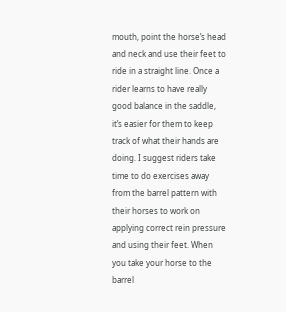mouth, point the horse’s head and neck and use their feet to ride in a straight line. Once a rider learns to have really good balance in the saddle, it’s easier for them to keep track of what their hands are doing. I suggest riders take time to do exercises away from the barrel pattern with their horses to work on applying correct rein pressure and using their feet. When you take your horse to the barrel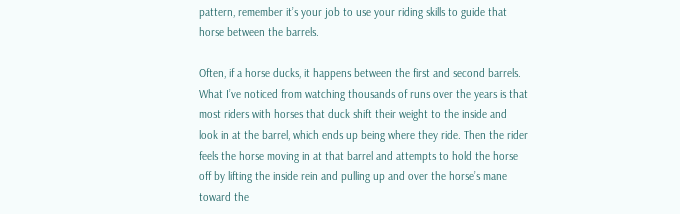pattern, remember it’s your job to use your riding skills to guide that horse between the barrels.

Often, if a horse ducks, it happens between the first and second barrels. What I’ve noticed from watching thousands of runs over the years is that most riders with horses that duck shift their weight to the inside and look in at the barrel, which ends up being where they ride. Then the rider feels the horse moving in at that barrel and attempts to hold the horse off by lifting the inside rein and pulling up and over the horse’s mane toward the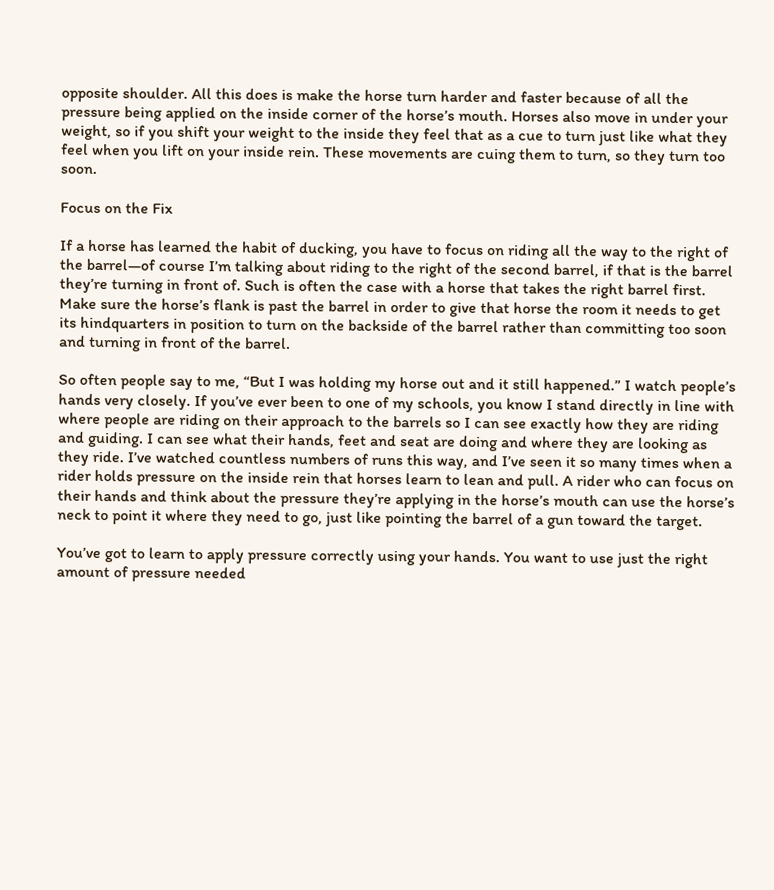opposite shoulder. All this does is make the horse turn harder and faster because of all the pressure being applied on the inside corner of the horse’s mouth. Horses also move in under your weight, so if you shift your weight to the inside they feel that as a cue to turn just like what they feel when you lift on your inside rein. These movements are cuing them to turn, so they turn too soon.

Focus on the Fix

If a horse has learned the habit of ducking, you have to focus on riding all the way to the right of the barrel—of course I’m talking about riding to the right of the second barrel, if that is the barrel they’re turning in front of. Such is often the case with a horse that takes the right barrel first. Make sure the horse’s flank is past the barrel in order to give that horse the room it needs to get its hindquarters in position to turn on the backside of the barrel rather than committing too soon and turning in front of the barrel.

So often people say to me, “But I was holding my horse out and it still happened.” I watch people’s hands very closely. If you’ve ever been to one of my schools, you know I stand directly in line with where people are riding on their approach to the barrels so I can see exactly how they are riding and guiding. I can see what their hands, feet and seat are doing and where they are looking as they ride. I’ve watched countless numbers of runs this way, and I’ve seen it so many times when a rider holds pressure on the inside rein that horses learn to lean and pull. A rider who can focus on their hands and think about the pressure they’re applying in the horse’s mouth can use the horse’s neck to point it where they need to go, just like pointing the barrel of a gun toward the target.

You’ve got to learn to apply pressure correctly using your hands. You want to use just the right amount of pressure needed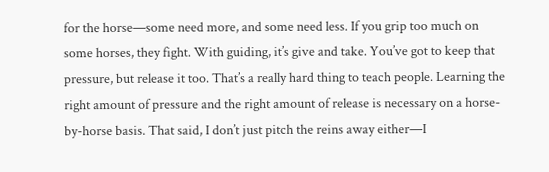for the horse—some need more, and some need less. If you grip too much on some horses, they fight. With guiding, it’s give and take. You’ve got to keep that pressure, but release it too. That’s a really hard thing to teach people. Learning the right amount of pressure and the right amount of release is necessary on a horse-by-horse basis. That said, I don’t just pitch the reins away either—I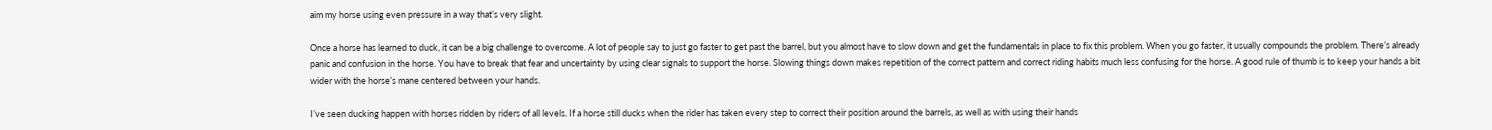aim my horse using even pressure in a way that’s very slight.

Once a horse has learned to duck, it can be a big challenge to overcome. A lot of people say to just go faster to get past the barrel, but you almost have to slow down and get the fundamentals in place to fix this problem. When you go faster, it usually compounds the problem. There’s already panic and confusion in the horse. You have to break that fear and uncertainty by using clear signals to support the horse. Slowing things down makes repetition of the correct pattern and correct riding habits much less confusing for the horse. A good rule of thumb is to keep your hands a bit wider with the horse’s mane centered between your hands.

I’ve seen ducking happen with horses ridden by riders of all levels. If a horse still ducks when the rider has taken every step to correct their position around the barrels, as well as with using their hands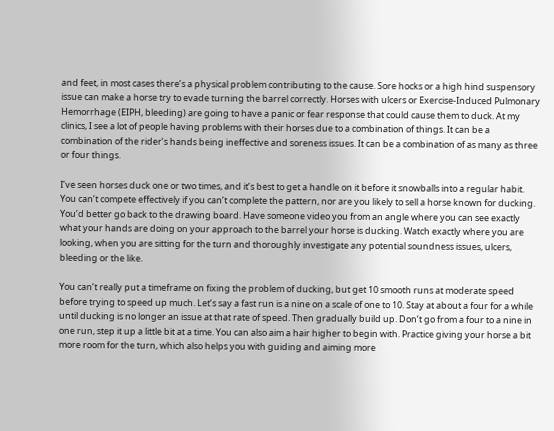and feet, in most cases there’s a physical problem contributing to the cause. Sore hocks or a high hind suspensory issue can make a horse try to evade turning the barrel correctly. Horses with ulcers or Exercise-Induced Pulmonary Hemorrhage (EIPH, bleeding) are going to have a panic or fear response that could cause them to duck. At my clinics, I see a lot of people having problems with their horses due to a combination of things. It can be a combination of the rider’s hands being ineffective and soreness issues. It can be a combination of as many as three or four things.

I’ve seen horses duck one or two times, and it’s best to get a handle on it before it snowballs into a regular habit. You can’t compete effectively if you can’t complete the pattern, nor are you likely to sell a horse known for ducking. You’d better go back to the drawing board. Have someone video you from an angle where you can see exactly what your hands are doing on your approach to the barrel your horse is ducking. Watch exactly where you are looking, when you are sitting for the turn and thoroughly investigate any potential soundness issues, ulcers, bleeding or the like.

You can’t really put a timeframe on fixing the problem of ducking, but get 10 smooth runs at moderate speed before trying to speed up much. Let’s say a fast run is a nine on a scale of one to 10. Stay at about a four for a while until ducking is no longer an issue at that rate of speed. Then gradually build up. Don’t go from a four to a nine in one run, step it up a little bit at a time. You can also aim a hair higher to begin with. Practice giving your horse a bit more room for the turn, which also helps you with guiding and aiming more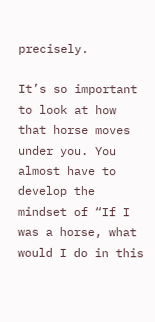precisely.

It’s so important to look at how that horse moves under you. You almost have to develop the mindset of “If I was a horse, what would I do in this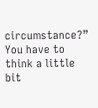circumstance?” You have to think a little bit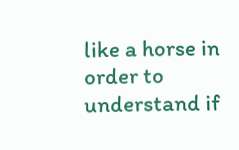like a horse in order to understand if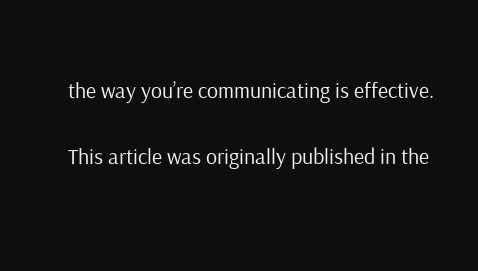the way you’re communicating is effective.

This article was originally published in the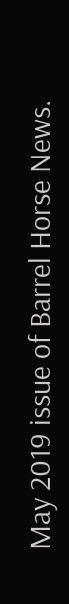May 2019 issue of Barrel Horse News.